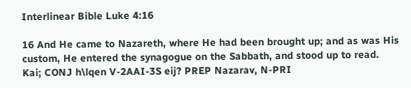Interlinear Bible Luke 4:16

16 And He came to Nazareth, where He had been brought up; and as was His custom, He entered the synagogue on the Sabbath, and stood up to read.
Kai; CONJ h\lqen V-2AAI-3S eij? PREP Nazarav, N-PRI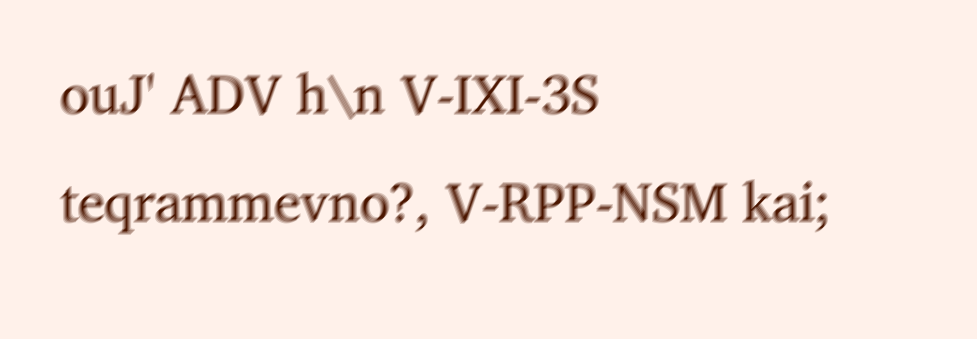ouJ' ADV h\n V-IXI-3S teqrammevno?, V-RPP-NSM kai;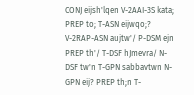CONJ eijsh'lqen V-2AAI-3S kata; PREP to; T-ASN eijwqo;? V-2RAP-ASN aujtw'/ P-DSM ejn PREP th'/ T-DSF hJmevra/ N-DSF tw'n T-GPN sabbavtwn N-GPN eij? PREP th;n T-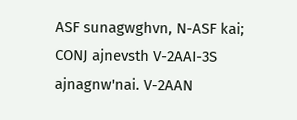ASF sunagwghvn, N-ASF kai; CONJ ajnevsth V-2AAI-3S ajnagnw'nai. V-2AAN